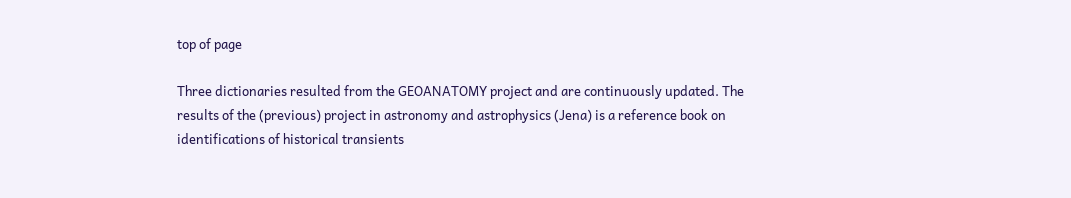top of page

Three dictionaries resulted from the GEOANATOMY project and are continuously updated. The results of the (previous) project in astronomy and astrophysics (Jena) is a reference book on identifications of historical transients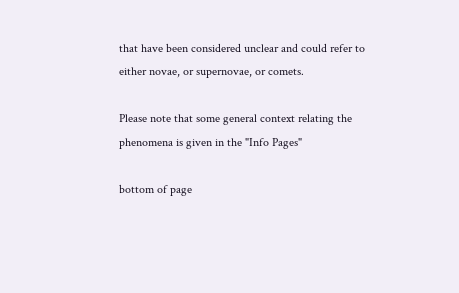that have been considered unclear and could refer to either novae, or supernovae, or comets.

Please note that some general context relating the phenomena is given in the "Info Pages"

bottom of page